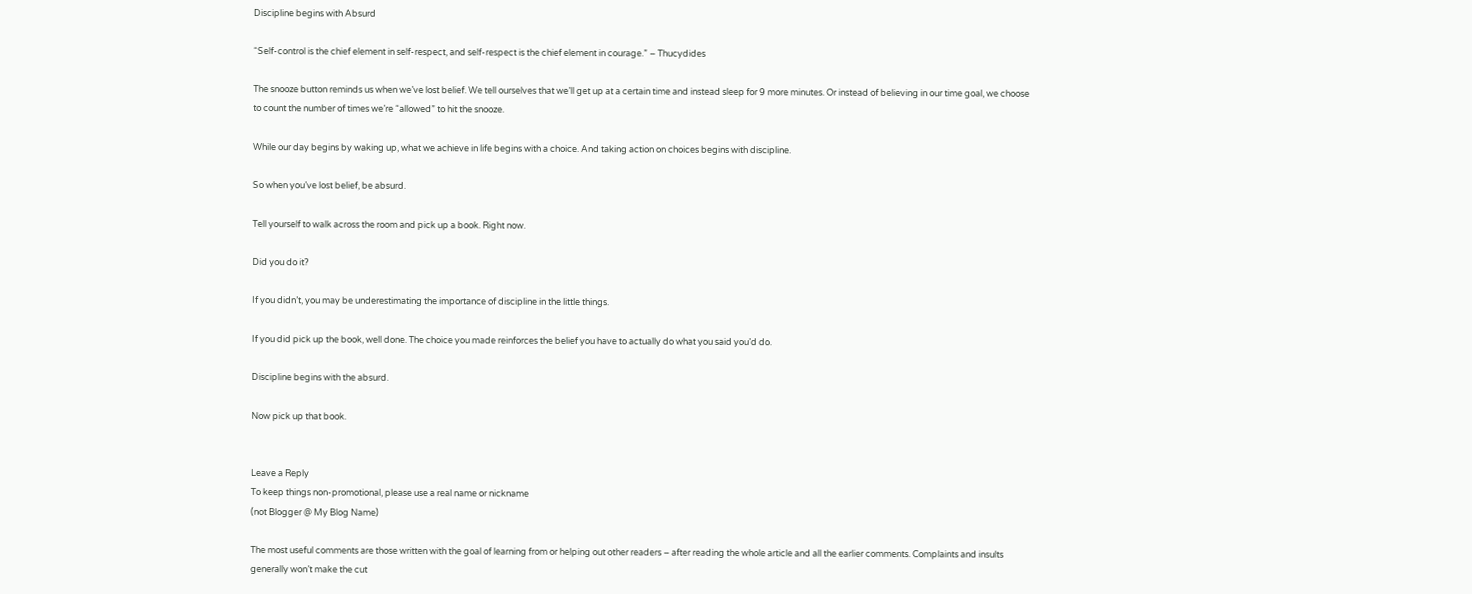Discipline begins with Absurd

“Self-control is the chief element in self-respect, and self-respect is the chief element in courage.” – Thucydides

The snooze button reminds us when we’ve lost belief. We tell ourselves that we’ll get up at a certain time and instead sleep for 9 more minutes. Or instead of believing in our time goal, we choose to count the number of times we’re “allowed” to hit the snooze.

While our day begins by waking up, what we achieve in life begins with a choice. And taking action on choices begins with discipline.

So when you’ve lost belief, be absurd.

Tell yourself to walk across the room and pick up a book. Right now.

Did you do it?

If you didn’t, you may be underestimating the importance of discipline in the little things.

If you did pick up the book, well done. The choice you made reinforces the belief you have to actually do what you said you’d do.

Discipline begins with the absurd.

Now pick up that book.


Leave a Reply
To keep things non-promotional, please use a real name or nickname
(not Blogger @ My Blog Name)

The most useful comments are those written with the goal of learning from or helping out other readers – after reading the whole article and all the earlier comments. Complaints and insults generally won’t make the cut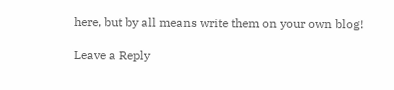here, but by all means write them on your own blog!

Leave a Reply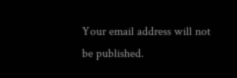Your email address will not be published.